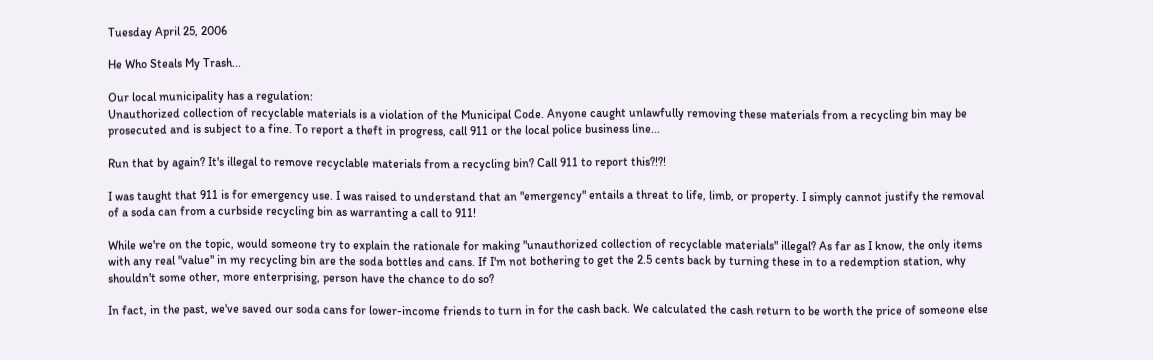Tuesday April 25, 2006

He Who Steals My Trash...

Our local municipality has a regulation:
Unauthorized collection of recyclable materials is a violation of the Municipal Code. Anyone caught unlawfully removing these materials from a recycling bin may be prosecuted and is subject to a fine. To report a theft in progress, call 911 or the local police business line...

Run that by again? It's illegal to remove recyclable materials from a recycling bin? Call 911 to report this?!?!

I was taught that 911 is for emergency use. I was raised to understand that an "emergency" entails a threat to life, limb, or property. I simply cannot justify the removal of a soda can from a curbside recycling bin as warranting a call to 911!

While we're on the topic, would someone try to explain the rationale for making "unauthorized collection of recyclable materials" illegal? As far as I know, the only items with any real "value" in my recycling bin are the soda bottles and cans. If I'm not bothering to get the 2.5 cents back by turning these in to a redemption station, why shouldn't some other, more enterprising, person have the chance to do so?

In fact, in the past, we've saved our soda cans for lower-income friends to turn in for the cash back. We calculated the cash return to be worth the price of someone else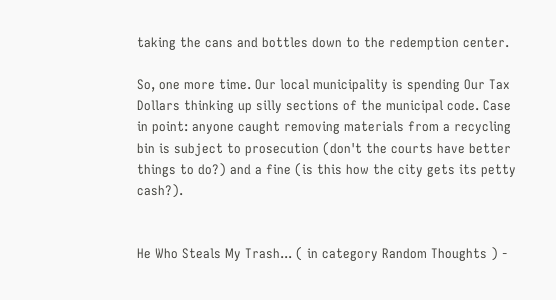taking the cans and bottles down to the redemption center.

So, one more time. Our local municipality is spending Our Tax Dollars thinking up silly sections of the municipal code. Case in point: anyone caught removing materials from a recycling bin is subject to prosecution (don't the courts have better things to do?) and a fine (is this how the city gets its petty cash?).


He Who Steals My Trash... ( in category Random Thoughts ) -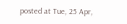posted at Tue, 25 Apr,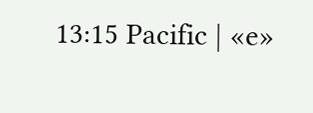13:15 Pacific | «e»